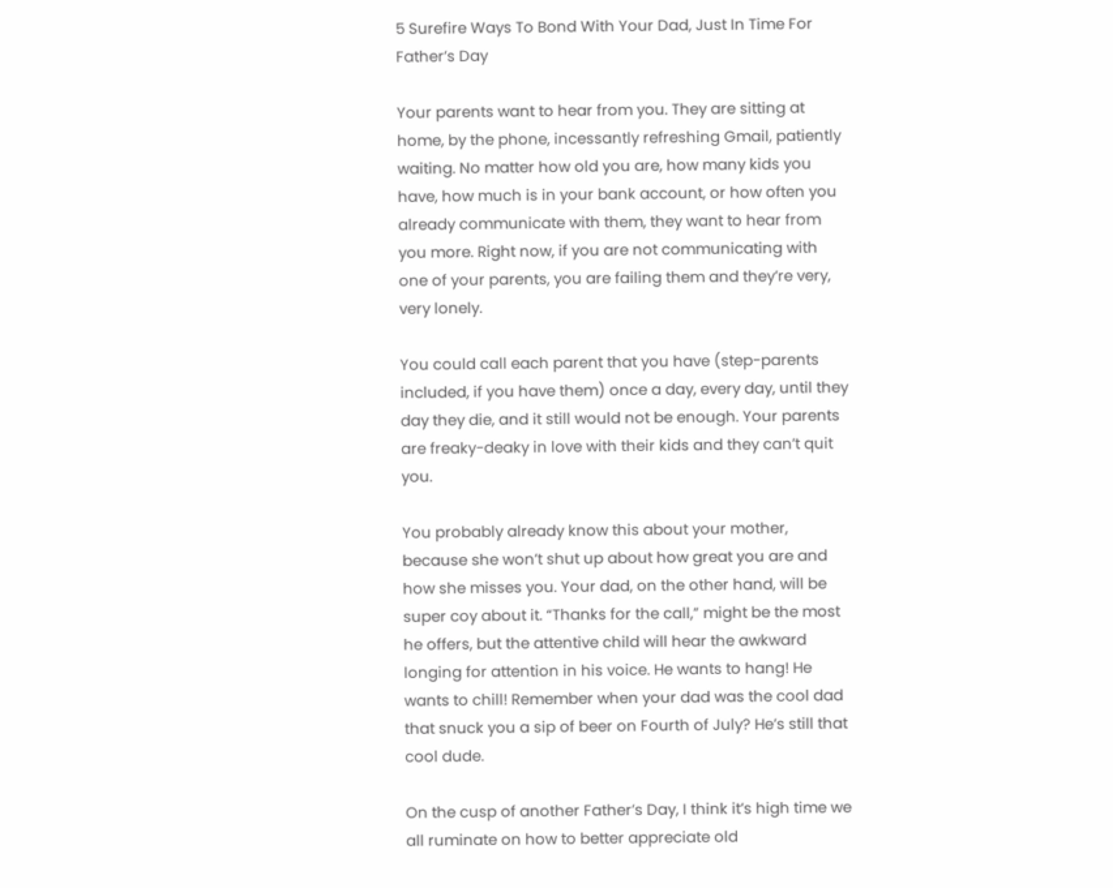5 Surefire Ways To Bond With Your Dad, Just In Time For Father’s Day

Your parents want to hear from you. They are sitting at home, by the phone, incessantly refreshing Gmail, patiently waiting. No matter how old you are, how many kids you have, how much is in your bank account, or how often you already communicate with them, they want to hear from you more. Right now, if you are not communicating with one of your parents, you are failing them and they’re very, very lonely.

You could call each parent that you have (step-parents included, if you have them) once a day, every day, until they day they die, and it still would not be enough. Your parents are freaky-deaky in love with their kids and they can’t quit you.

You probably already know this about your mother, because she won’t shut up about how great you are and how she misses you. Your dad, on the other hand, will be super coy about it. “Thanks for the call,” might be the most he offers, but the attentive child will hear the awkward longing for attention in his voice. He wants to hang! He wants to chill! Remember when your dad was the cool dad that snuck you a sip of beer on Fourth of July? He’s still that cool dude.

On the cusp of another Father’s Day, I think it’s high time we all ruminate on how to better appreciate old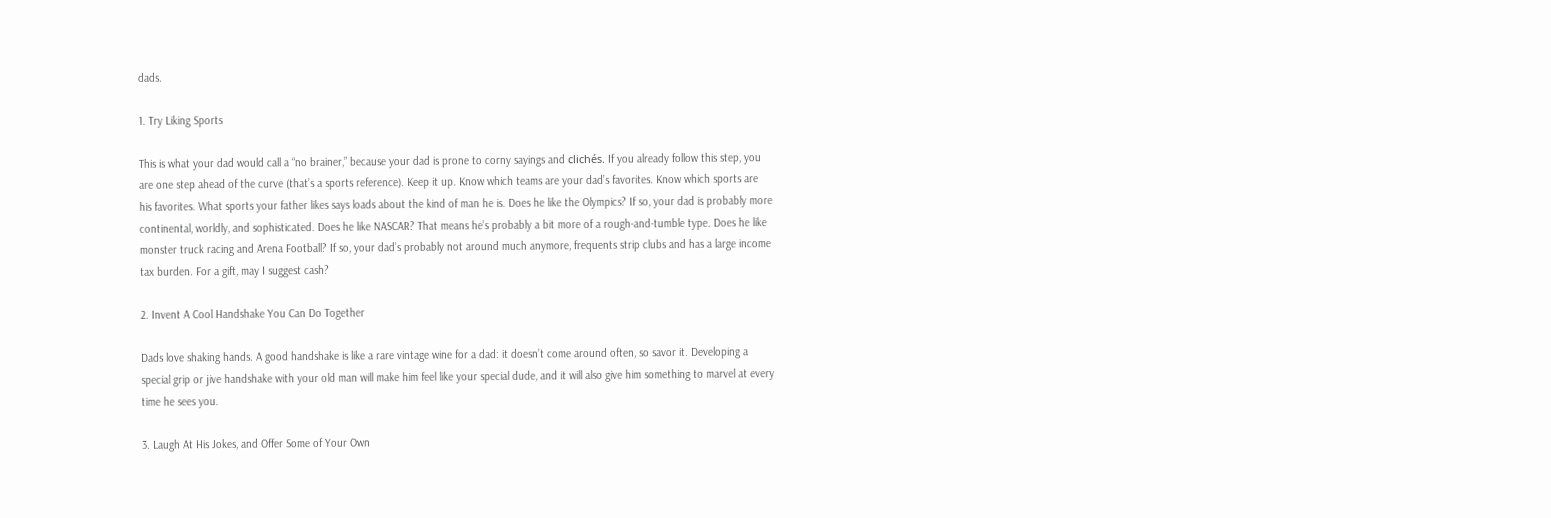dads.

1. Try Liking Sports

This is what your dad would call a “no brainer,” because your dad is prone to corny sayings and clichés. If you already follow this step, you are one step ahead of the curve (that’s a sports reference). Keep it up. Know which teams are your dad’s favorites. Know which sports are his favorites. What sports your father likes says loads about the kind of man he is. Does he like the Olympics? If so, your dad is probably more continental, worldly, and sophisticated. Does he like NASCAR? That means he’s probably a bit more of a rough-and-tumble type. Does he like monster truck racing and Arena Football? If so, your dad’s probably not around much anymore, frequents strip clubs and has a large income tax burden. For a gift, may I suggest cash?

2. Invent A Cool Handshake You Can Do Together

Dads love shaking hands. A good handshake is like a rare vintage wine for a dad: it doesn’t come around often, so savor it. Developing a special grip or jive handshake with your old man will make him feel like your special dude, and it will also give him something to marvel at every time he sees you.

3. Laugh At His Jokes, and Offer Some of Your Own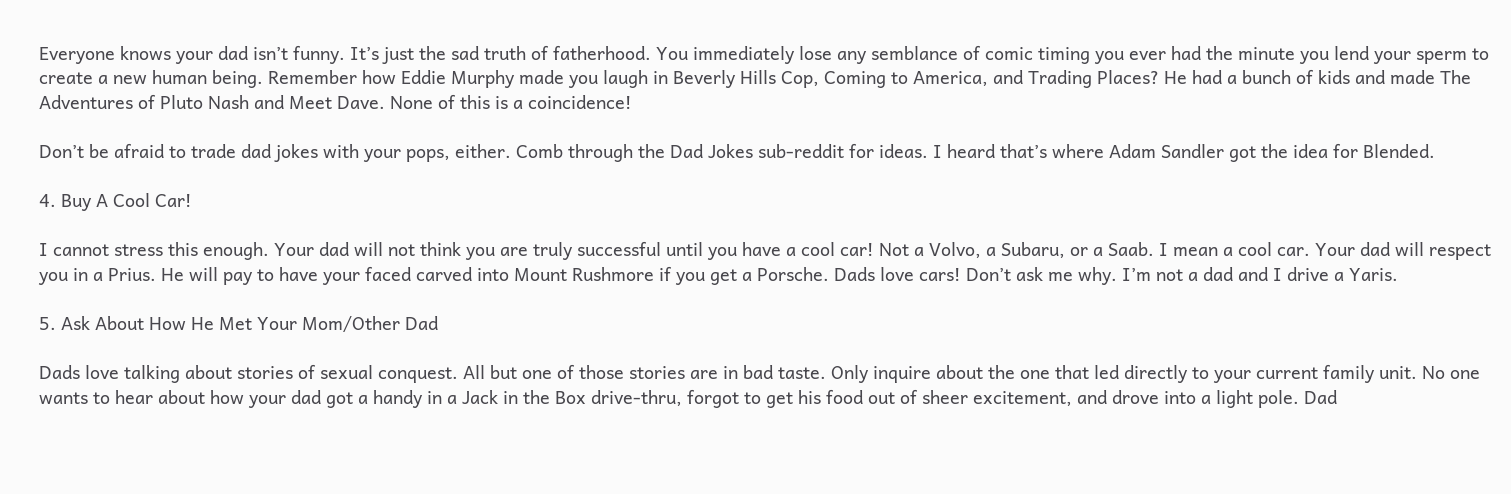Everyone knows your dad isn’t funny. It’s just the sad truth of fatherhood. You immediately lose any semblance of comic timing you ever had the minute you lend your sperm to create a new human being. Remember how Eddie Murphy made you laugh in Beverly Hills Cop, Coming to America, and Trading Places? He had a bunch of kids and made The Adventures of Pluto Nash and Meet Dave. None of this is a coincidence!

Don’t be afraid to trade dad jokes with your pops, either. Comb through the Dad Jokes sub-reddit for ideas. I heard that’s where Adam Sandler got the idea for Blended.

4. Buy A Cool Car!

I cannot stress this enough. Your dad will not think you are truly successful until you have a cool car! Not a Volvo, a Subaru, or a Saab. I mean a cool car. Your dad will respect you in a Prius. He will pay to have your faced carved into Mount Rushmore if you get a Porsche. Dads love cars! Don’t ask me why. I’m not a dad and I drive a Yaris.

5. Ask About How He Met Your Mom/Other Dad

Dads love talking about stories of sexual conquest. All but one of those stories are in bad taste. Only inquire about the one that led directly to your current family unit. No one wants to hear about how your dad got a handy in a Jack in the Box drive-thru, forgot to get his food out of sheer excitement, and drove into a light pole. Dad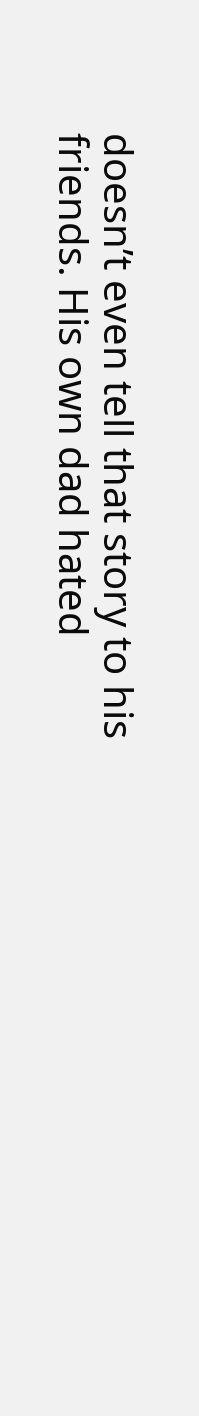doesn’t even tell that story to his friends. His own dad hated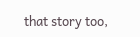that story too,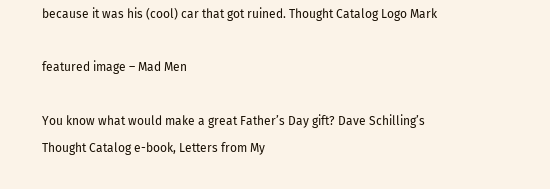because it was his (cool) car that got ruined. Thought Catalog Logo Mark

featured image – Mad Men

You know what would make a great Father’s Day gift? Dave Schilling’s Thought Catalog e-book, Letters from My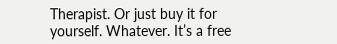Therapist. Or just buy it for yourself. Whatever. It’s a free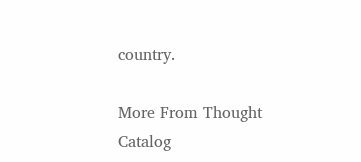country.

More From Thought Catalog